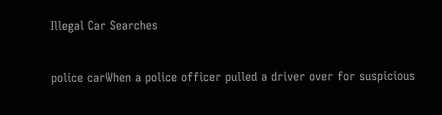Illegal Car Searches


police carWhen a police officer pulled a driver over for suspicious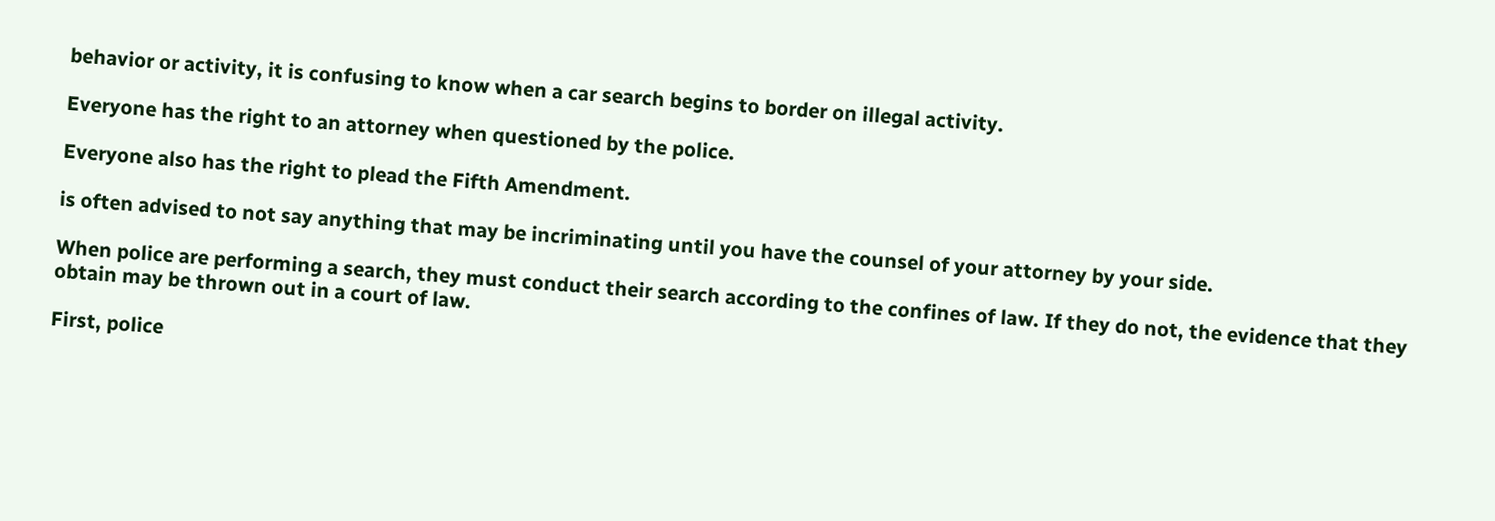behavior or activity, it is confusing to know when a car search begins to border on illegal activity.

Everyone has the right to an attorney when questioned by the police.

Everyone also has the right to plead the Fifth Amendment.

is often advised to not say anything that may be incriminating until you have the counsel of your attorney by your side.

When police are performing a search, they must conduct their search according to the confines of law. If they do not, the evidence that they obtain may be thrown out in a court of law.

First, police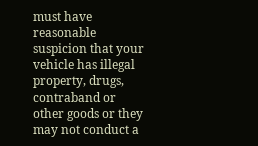must have reasonable suspicion that your vehicle has illegal property, drugs, contraband or other goods or they may not conduct a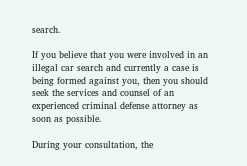search.

If you believe that you were involved in an illegal car search and currently a case is being formed against you, then you should seek the services and counsel of an experienced criminal defense attorney as soon as possible.

During your consultation, the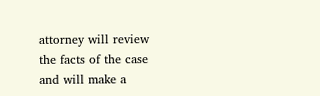attorney will review the facts of the case and will make a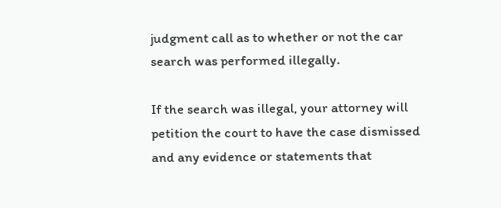judgment call as to whether or not the car search was performed illegally.

If the search was illegal, your attorney will petition the court to have the case dismissed and any evidence or statements that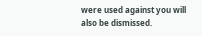were used against you will also be dismissed.